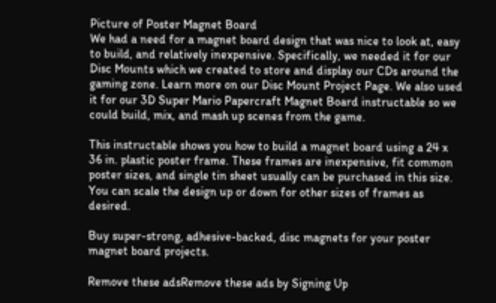Picture of Poster Magnet Board
We had a need for a magnet board design that was nice to look at, easy to build, and relatively inexpensive. Specifically, we needed it for our Disc Mounts which we created to store and display our CDs around the gaming zone. Learn more on our Disc Mount Project Page. We also used it for our 3D Super Mario Papercraft Magnet Board instructable so we could build, mix, and mash up scenes from the game.

This instructable shows you how to build a magnet board using a 24 x 36 in. plastic poster frame. These frames are inexpensive, fit common poster sizes, and single tin sheet usually can be purchased in this size. You can scale the design up or down for other sizes of frames as desired.

Buy super-strong, adhesive-backed, disc magnets for your poster magnet board projects.

Remove these adsRemove these ads by Signing Up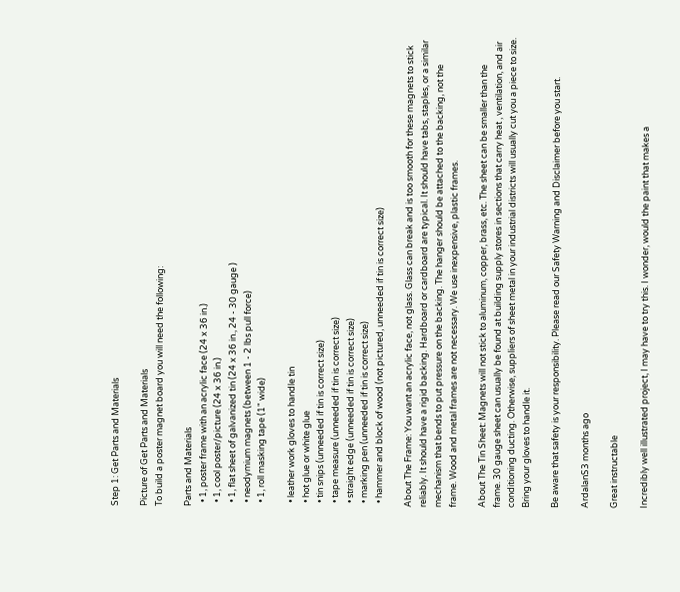Step 1: Get Parts and Materials

Picture of Get Parts and Materials
To build a poster magnet board you will need the following:

Parts and Materials
  • 1, poster frame with an acrylic face (24 x 36 in.)
  • 1, cool poster/picture (24 x 36 in.)
  • 1, flat sheet of galvanized tin (24 x 36 in., 24 - 30 gauge )
  • neodymium magnets (between 1 - 2 lbs pull force)
  • 1, roll masking tape (1" wide)

  • leather work gloves to handle tin
  • hot glue or white glue
  • tin snips (unneeded if tin is correct size)
  • tape measure (unneeded if tin is correct size)
  • straight edge (unneeded if tin is correct size)
  • marking pen (unneeded if tin is correct size)
  • hammer and block of wood (not pictured, unneeded if tin is correct size)

About The Frame: You want an acrylic face, not glass. Glass can break and is too smooth for these magnets to stick reliably. It should have a rigid backing. Hardboard or cardboard are typical. It should have tabs, staples, or a similar mechanism that bends to put pressure on the backing. The hanger should be attached to the backing, not the frame. Wood and metal frames are not necessary. We use inexpensive, plastic frames.

About The Tin Sheet: Magnets will not stick to aluminum, copper, brass, etc. The sheet can be smaller than the frame. 30 gauge sheet can usually be found at building supply stores in sections that carry heat , ventilation, and air conditioning ducting. Otherwise, suppliers of sheet metal in your industrial districts will usually cut you a piece to size. Bring your gloves to handle it.

Be aware that safety is your responsibility. Please read our Safety Warning and Disclaimer before you start.

ArdalanS3 months ago

Great instructable

Incredibly well illustrated project, I may have to try this. I wonder, would the paint that makes a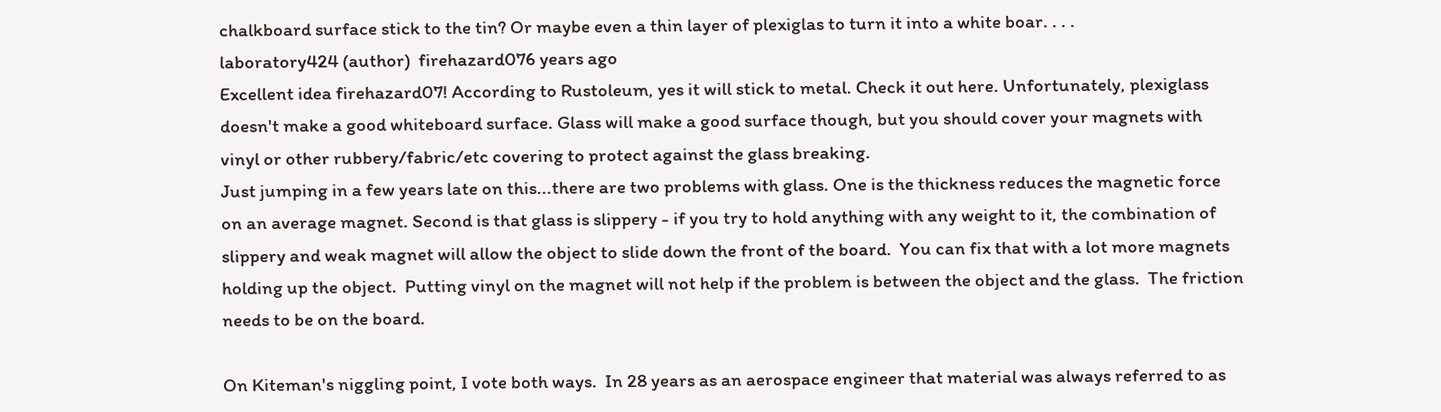chalkboard surface stick to the tin? Or maybe even a thin layer of plexiglas to turn it into a white boar. . . .
laboratory424 (author)  firehazard076 years ago
Excellent idea firehazard07! According to Rustoleum, yes it will stick to metal. Check it out here. Unfortunately, plexiglass doesn't make a good whiteboard surface. Glass will make a good surface though, but you should cover your magnets with vinyl or other rubbery/fabric/etc covering to protect against the glass breaking.
Just jumping in a few years late on this...there are two problems with glass. One is the thickness reduces the magnetic force on an average magnet. Second is that glass is slippery - if you try to hold anything with any weight to it, the combination of slippery and weak magnet will allow the object to slide down the front of the board.  You can fix that with a lot more magnets holding up the object.  Putting vinyl on the magnet will not help if the problem is between the object and the glass.  The friction needs to be on the board.

On Kiteman's niggling point, I vote both ways.  In 28 years as an aerospace engineer that material was always referred to as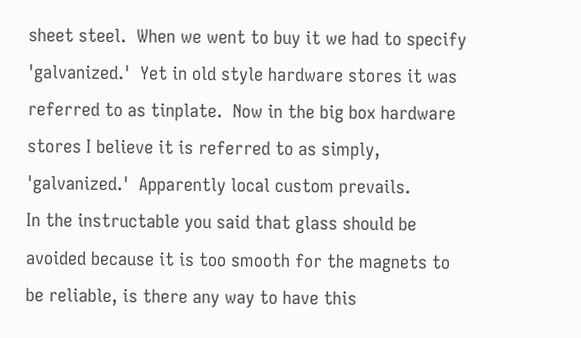sheet steel.  When we went to buy it we had to specify 'galvanized.'  Yet in old style hardware stores it was referred to as tinplate.  Now in the big box hardware stores I believe it is referred to as simply, 'galvanized.'  Apparently local custom prevails.
In the instructable you said that glass should be avoided because it is too smooth for the magnets to be reliable, is there any way to have this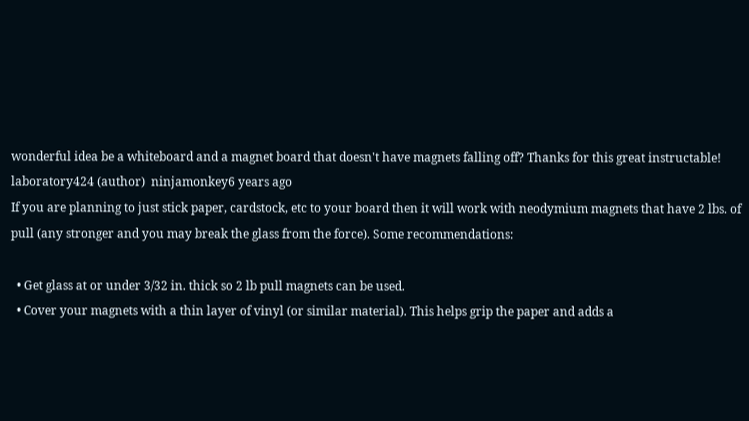wonderful idea be a whiteboard and a magnet board that doesn't have magnets falling off? Thanks for this great instructable!
laboratory424 (author)  ninjamonkey6 years ago
If you are planning to just stick paper, cardstock, etc to your board then it will work with neodymium magnets that have 2 lbs. of pull (any stronger and you may break the glass from the force). Some recommendations:

  • Get glass at or under 3/32 in. thick so 2 lb pull magnets can be used.
  • Cover your magnets with a thin layer of vinyl (or similar material). This helps grip the paper and adds a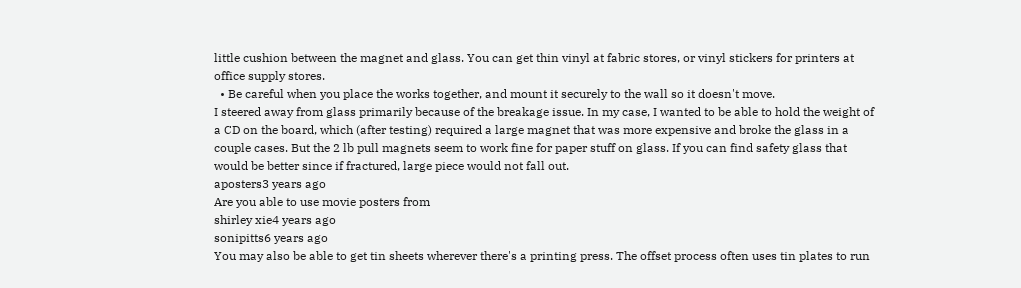little cushion between the magnet and glass. You can get thin vinyl at fabric stores, or vinyl stickers for printers at office supply stores.
  • Be careful when you place the works together, and mount it securely to the wall so it doesn't move.
I steered away from glass primarily because of the breakage issue. In my case, I wanted to be able to hold the weight of a CD on the board, which (after testing) required a large magnet that was more expensive and broke the glass in a couple cases. But the 2 lb pull magnets seem to work fine for paper stuff on glass. If you can find safety glass that would be better since if fractured, large piece would not fall out.
aposters3 years ago
Are you able to use movie posters from
shirley xie4 years ago
sonipitts6 years ago
You may also be able to get tin sheets wherever there's a printing press. The offset process often uses tin plates to run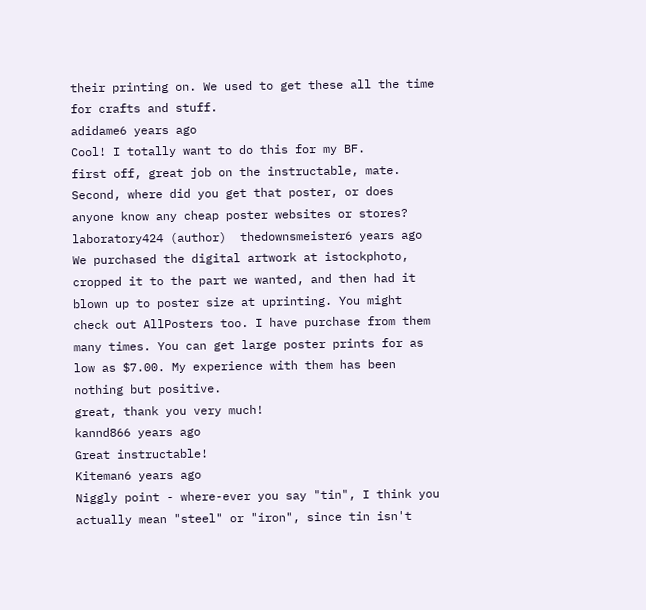their printing on. We used to get these all the time for crafts and stuff.
adidame6 years ago
Cool! I totally want to do this for my BF.
first off, great job on the instructable, mate. Second, where did you get that poster, or does anyone know any cheap poster websites or stores?
laboratory424 (author)  thedownsmeister6 years ago
We purchased the digital artwork at istockphoto, cropped it to the part we wanted, and then had it blown up to poster size at uprinting. You might check out AllPosters too. I have purchase from them many times. You can get large poster prints for as low as $7.00. My experience with them has been nothing but positive.
great, thank you very much!
kannd866 years ago
Great instructable!
Kiteman6 years ago
Niggly point - where-ever you say "tin", I think you actually mean "steel" or "iron", since tin isn't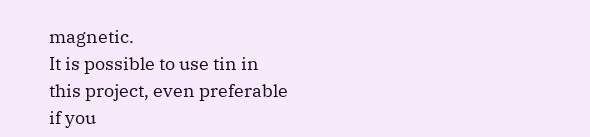magnetic.
It is possible to use tin in this project, even preferable if you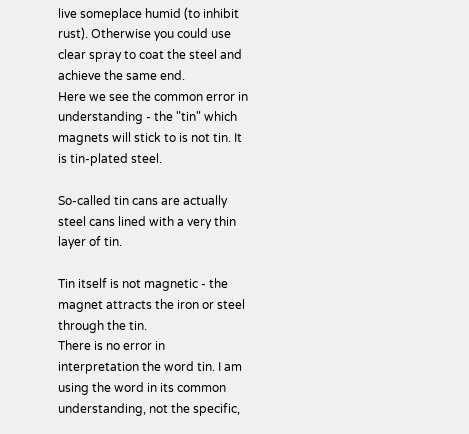live someplace humid (to inhibit rust). Otherwise you could use clear spray to coat the steel and achieve the same end.
Here we see the common error in understanding - the "tin" which magnets will stick to is not tin. It is tin-plated steel.

So-called tin cans are actually steel cans lined with a very thin layer of tin.

Tin itself is not magnetic - the magnet attracts the iron or steel through the tin.
There is no error in interpretation the word tin. I am using the word in its common understanding, not the specific,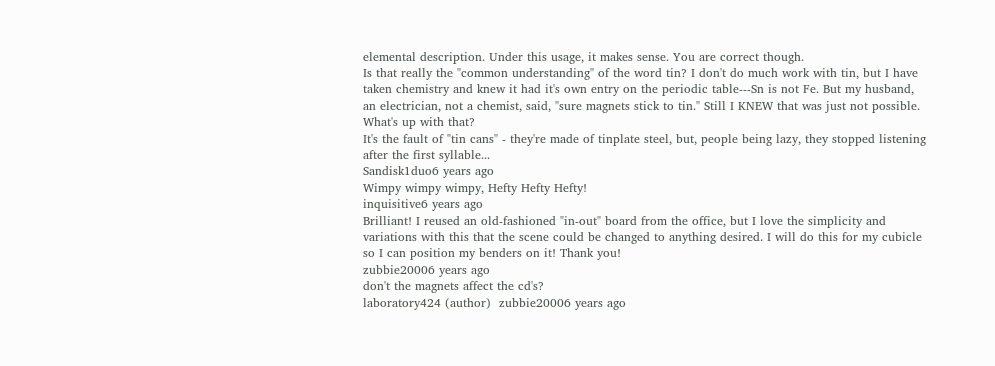elemental description. Under this usage, it makes sense. You are correct though.
Is that really the "common understanding" of the word tin? I don't do much work with tin, but I have taken chemistry and knew it had it's own entry on the periodic table---Sn is not Fe. But my husband, an electrician, not a chemist, said, "sure magnets stick to tin." Still I KNEW that was just not possible. What's up with that?
It's the fault of "tin cans" - they're made of tinplate steel, but, people being lazy, they stopped listening after the first syllable...
Sandisk1duo6 years ago
Wimpy wimpy wimpy, Hefty Hefty Hefty!
inquisitive6 years ago
Brilliant! I reused an old-fashioned "in-out" board from the office, but I love the simplicity and variations with this that the scene could be changed to anything desired. I will do this for my cubicle so I can position my benders on it! Thank you!
zubbie20006 years ago
don't the magnets affect the cd's?
laboratory424 (author)  zubbie20006 years ago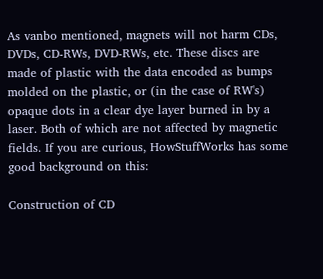As vanbo mentioned, magnets will not harm CDs, DVDs, CD-RWs, DVD-RWs, etc. These discs are made of plastic with the data encoded as bumps molded on the plastic, or (in the case of RW's) opaque dots in a clear dye layer burned in by a laser. Both of which are not affected by magnetic fields. If you are curious, HowStuffWorks has some good background on this:

Construction of CD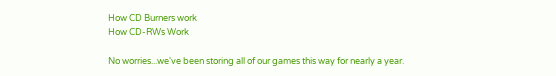How CD Burners work
How CD-RWs Work

No worries...we've been storing all of our games this way for nearly a year.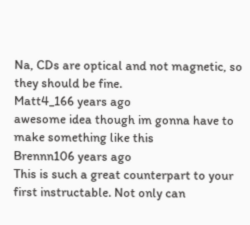Na, CDs are optical and not magnetic, so they should be fine.
Matt4_166 years ago
awesome idea though im gonna have to make something like this
Brennn106 years ago
This is such a great counterpart to your first instructable. Not only can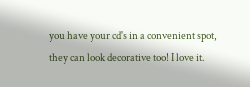you have your cd's in a convenient spot, they can look decorative too! I love it.